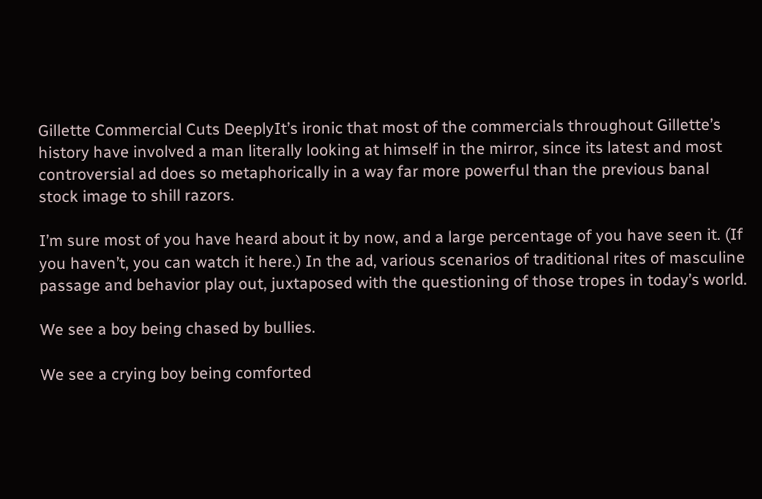Gillette Commercial Cuts DeeplyIt’s ironic that most of the commercials throughout Gillette’s history have involved a man literally looking at himself in the mirror, since its latest and most controversial ad does so metaphorically in a way far more powerful than the previous banal stock image to shill razors.

I’m sure most of you have heard about it by now, and a large percentage of you have seen it. (If you haven’t, you can watch it here.) In the ad, various scenarios of traditional rites of masculine passage and behavior play out, juxtaposed with the questioning of those tropes in today’s world.

We see a boy being chased by bullies.

We see a crying boy being comforted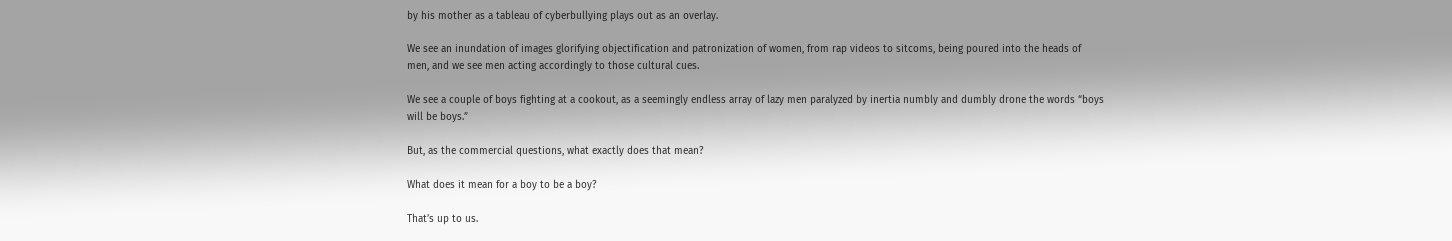by his mother as a tableau of cyberbullying plays out as an overlay.

We see an inundation of images glorifying objectification and patronization of women, from rap videos to sitcoms, being poured into the heads of men, and we see men acting accordingly to those cultural cues.

We see a couple of boys fighting at a cookout, as a seemingly endless array of lazy men paralyzed by inertia numbly and dumbly drone the words “boys will be boys.”

But, as the commercial questions, what exactly does that mean?

What does it mean for a boy to be a boy?

That’s up to us.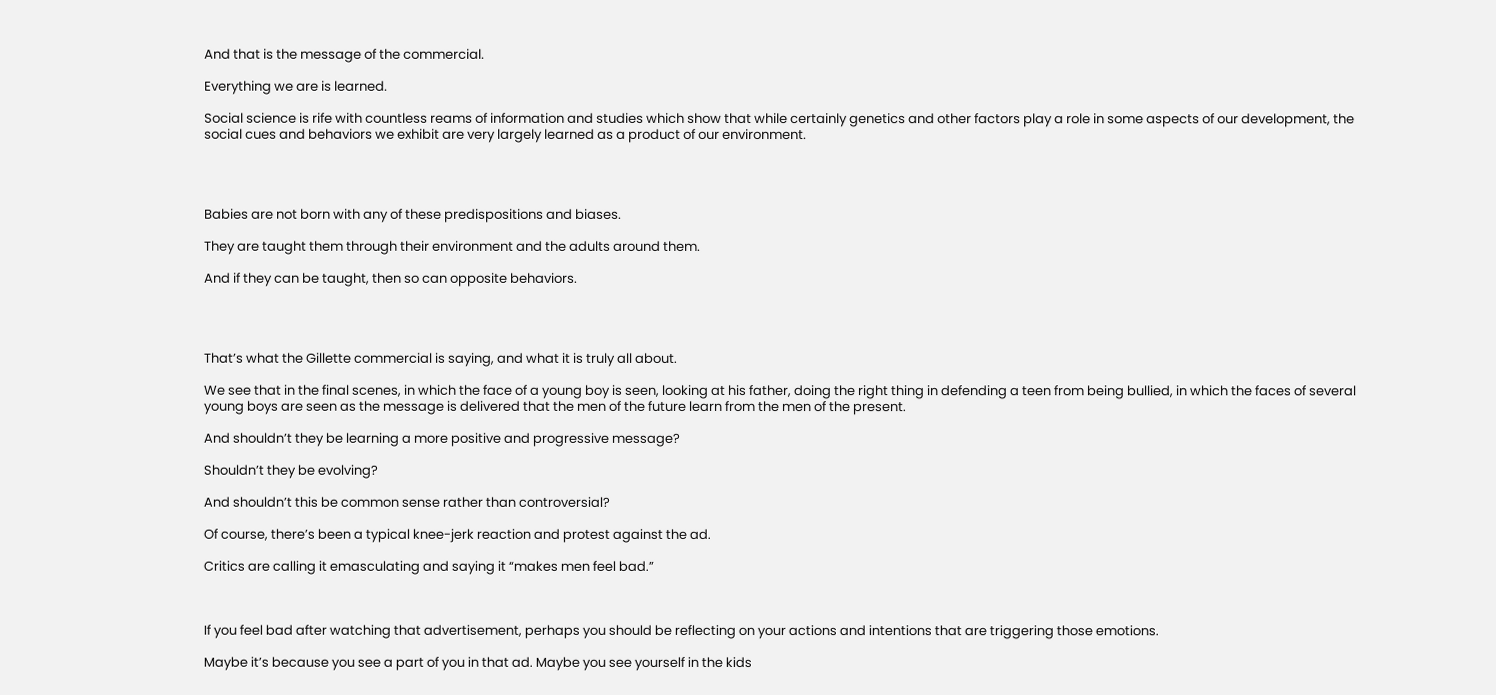And that is the message of the commercial.

Everything we are is learned.

Social science is rife with countless reams of information and studies which show that while certainly genetics and other factors play a role in some aspects of our development, the social cues and behaviors we exhibit are very largely learned as a product of our environment.




Babies are not born with any of these predispositions and biases.

They are taught them through their environment and the adults around them.

And if they can be taught, then so can opposite behaviors.




That’s what the Gillette commercial is saying, and what it is truly all about.

We see that in the final scenes, in which the face of a young boy is seen, looking at his father, doing the right thing in defending a teen from being bullied, in which the faces of several young boys are seen as the message is delivered that the men of the future learn from the men of the present.

And shouldn’t they be learning a more positive and progressive message?

Shouldn’t they be evolving?

And shouldn’t this be common sense rather than controversial?

Of course, there’s been a typical knee-jerk reaction and protest against the ad.

Critics are calling it emasculating and saying it “makes men feel bad.”



If you feel bad after watching that advertisement, perhaps you should be reflecting on your actions and intentions that are triggering those emotions.

Maybe it’s because you see a part of you in that ad. Maybe you see yourself in the kids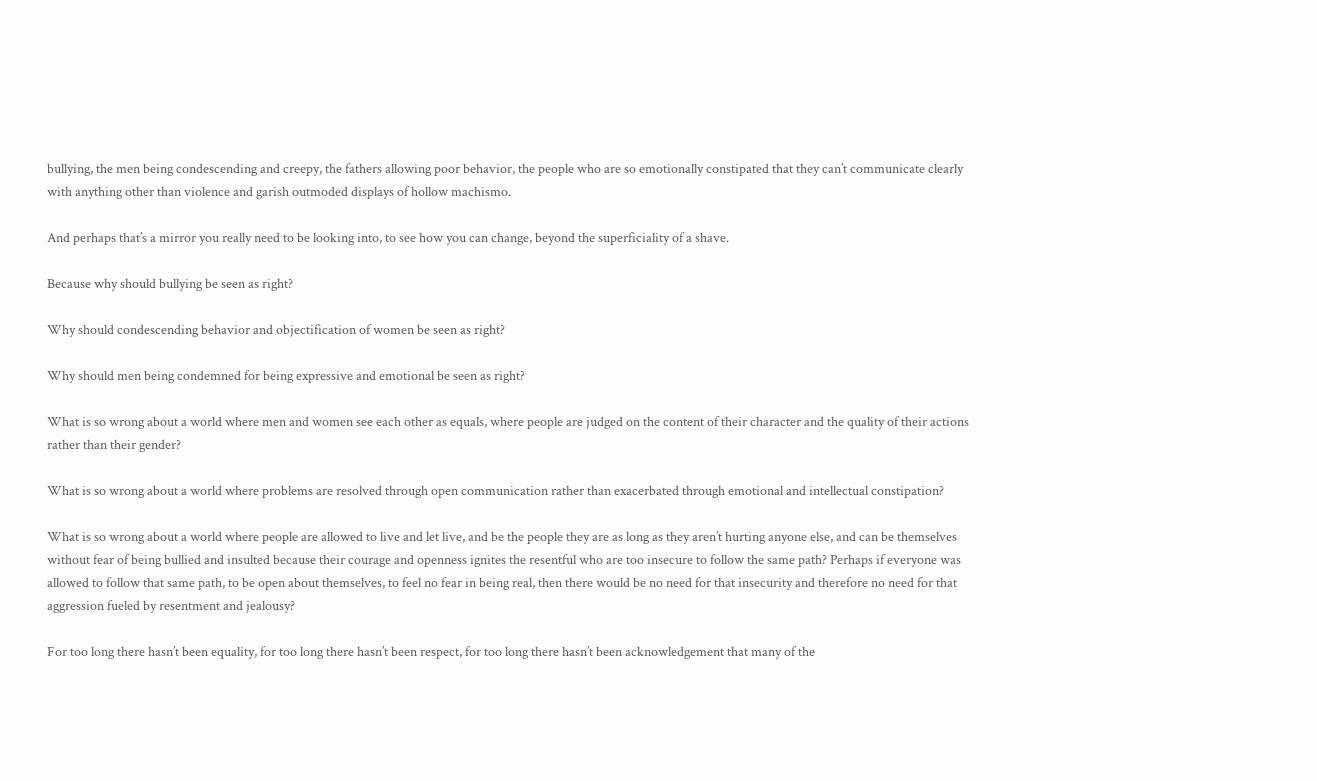bullying, the men being condescending and creepy, the fathers allowing poor behavior, the people who are so emotionally constipated that they can’t communicate clearly with anything other than violence and garish outmoded displays of hollow machismo.

And perhaps that’s a mirror you really need to be looking into, to see how you can change, beyond the superficiality of a shave.

Because why should bullying be seen as right?

Why should condescending behavior and objectification of women be seen as right?

Why should men being condemned for being expressive and emotional be seen as right?

What is so wrong about a world where men and women see each other as equals, where people are judged on the content of their character and the quality of their actions rather than their gender?

What is so wrong about a world where problems are resolved through open communication rather than exacerbated through emotional and intellectual constipation?

What is so wrong about a world where people are allowed to live and let live, and be the people they are as long as they aren’t hurting anyone else, and can be themselves without fear of being bullied and insulted because their courage and openness ignites the resentful who are too insecure to follow the same path? Perhaps if everyone was allowed to follow that same path, to be open about themselves, to feel no fear in being real, then there would be no need for that insecurity and therefore no need for that  aggression fueled by resentment and jealousy?

For too long there hasn’t been equality, for too long there hasn’t been respect, for too long there hasn’t been acknowledgement that many of the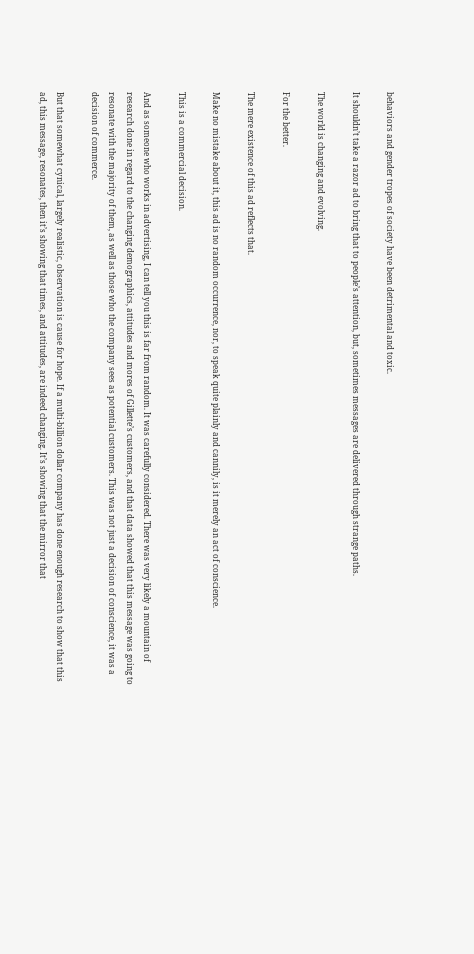behaviors and gender tropes of society have been detrimental and toxic.

It shouldn’t take a razor ad to bring that to people’s attention, but, sometimes messages are delivered through strange paths.

The world is changing and evolving.

For the better.

The mere existence of this ad reflects that.

Make no mistake about it, this ad is no random occurrence, nor, to speak quite plainly and cannily, is it merely an act of conscience.

This is a commercial decision.

And as someone who works in advertising, I can tell you this is far from random. It was carefully considered. There was very likely a mountain of research done in regard to the changing demographics, attitudes and mores of Gillette’s customers, and that data showed that this message was going to resonate with the majority of them, as well as those who the company sees as potential customers. This was not just a decision of conscience, it was a decision of commerce.

But that somewhat cynical, largely realistic, observation is cause for hope. If a multi-billion dollar company has done enough research to show that this ad, this message, resonates, then it’s showing that times, and attitudes, are indeed changing. It’s showing that the mirror that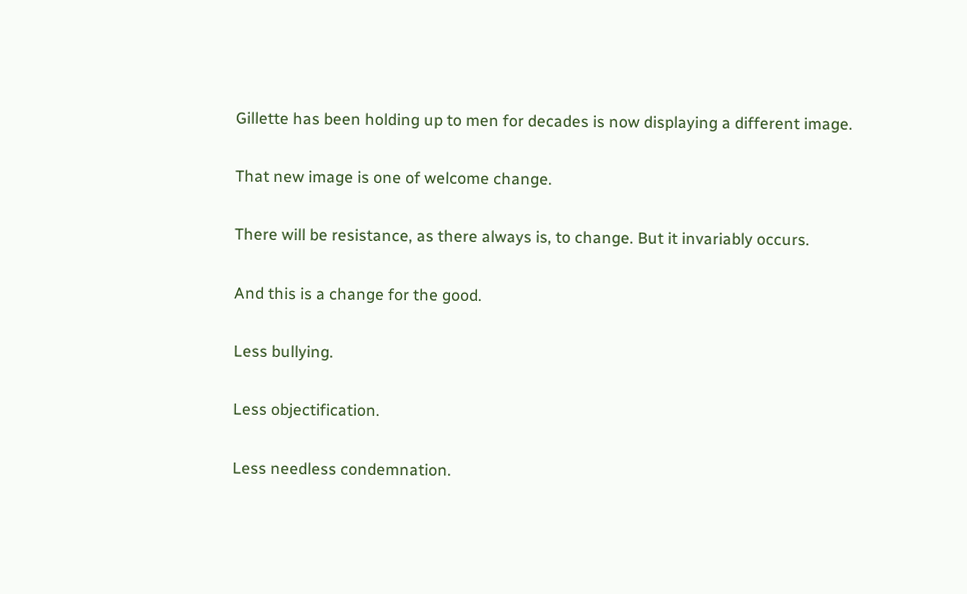Gillette has been holding up to men for decades is now displaying a different image.

That new image is one of welcome change.

There will be resistance, as there always is, to change. But it invariably occurs.

And this is a change for the good.

Less bullying.

Less objectification.

Less needless condemnation.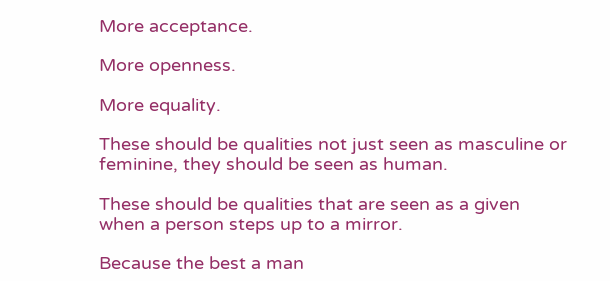More acceptance.

More openness.

More equality.

These should be qualities not just seen as masculine or feminine, they should be seen as human.

These should be qualities that are seen as a given when a person steps up to a mirror.

Because the best a man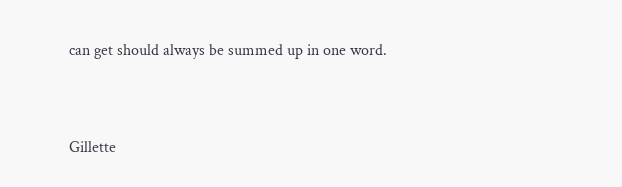can get should always be summed up in one word.



Gillette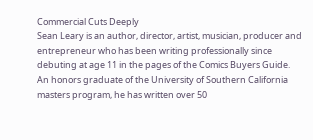Commercial Cuts Deeply
Sean Leary is an author, director, artist, musician, producer and entrepreneur who has been writing professionally since debuting at age 11 in the pages of the Comics Buyers Guide. An honors graduate of the University of Southern California masters program, he has written over 50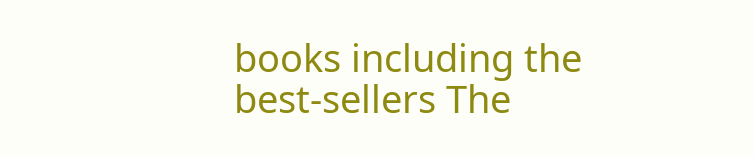books including the best-sellers The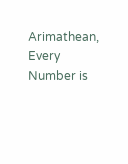Arimathean, Every Number is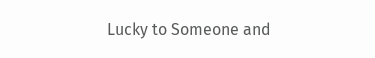Lucky to Someone and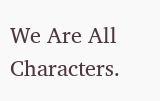We Are All Characters.